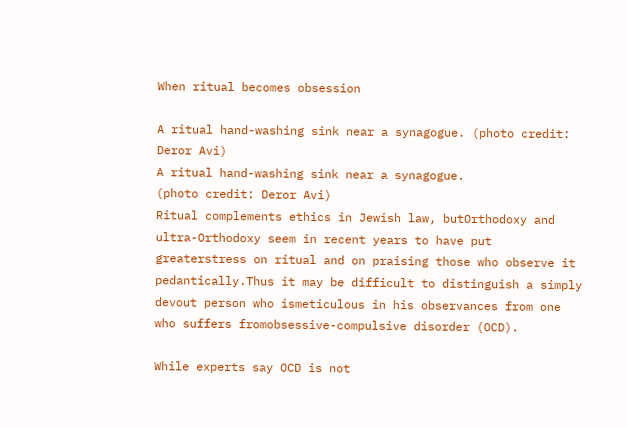When ritual becomes obsession

A ritual hand-washing sink near a synagogue. (photo credit: Deror Avi)
A ritual hand-washing sink near a synagogue.
(photo credit: Deror Avi)
Ritual complements ethics in Jewish law, butOrthodoxy and ultra-Orthodoxy seem in recent years to have put greaterstress on ritual and on praising those who observe it pedantically.Thus it may be difficult to distinguish a simply devout person who ismeticulous in his observances from one who suffers fromobsessive-compulsive disorder (OCD).

While experts say OCD is not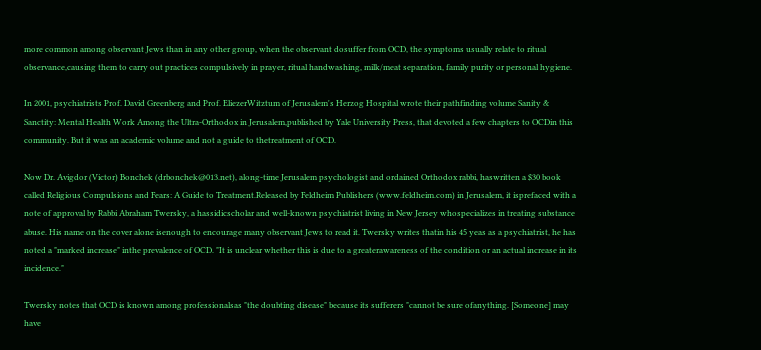more common among observant Jews than in any other group, when the observant dosuffer from OCD, the symptoms usually relate to ritual observance,causing them to carry out practices compulsively in prayer, ritual handwashing, milk/meat separation, family purity or personal hygiene.

In 2001, psychiatrists Prof. David Greenberg and Prof. EliezerWitztum of Jerusalem's Herzog Hospital wrote their pathfinding volume Sanity & Sanctity: Mental Health Work Among the Ultra-Orthodox in Jerusalem,published by Yale University Press, that devoted a few chapters to OCDin this community. But it was an academic volume and not a guide to thetreatment of OCD.

Now Dr. Avigdor (Victor) Bonchek (drbonchek@013.net), along-time Jerusalem psychologist and ordained Orthodox rabbi, haswritten a $30 book called Religious Compulsions and Fears: A Guide to Treatment.Released by Feldheim Publishers (www.feldheim.com) in Jerusalem, it isprefaced with a note of approval by Rabbi Abraham Twersky, a hassidicscholar and well-known psychiatrist living in New Jersey whospecializes in treating substance abuse. His name on the cover alone isenough to encourage many observant Jews to read it. Twersky writes thatin his 45 yeas as a psychiatrist, he has noted a "marked increase" inthe prevalence of OCD. "It is unclear whether this is due to a greaterawareness of the condition or an actual increase in its incidence."

Twersky notes that OCD is known among professionalsas "the doubting disease" because its sufferers "cannot be sure ofanything. [Someone] may have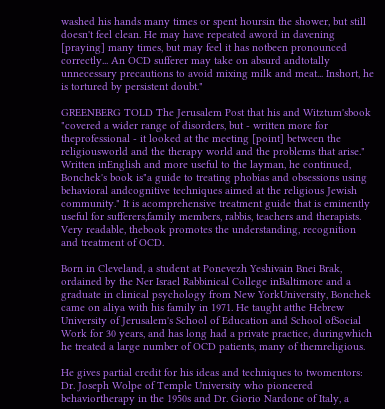washed his hands many times or spent hoursin the shower, but still doesn't feel clean. He may have repeated aword in davening [praying] many times, but may feel it has notbeen pronounced correctly... An OCD sufferer may take on absurd andtotally unnecessary precautions to avoid mixing milk and meat... Inshort, he is tortured by persistent doubt."

GREENBERG TOLD The Jerusalem Post that his and Witztum'sbook "covered a wider range of disorders, but - written more for theprofessional - it looked at the meeting [point] between the religiousworld and the therapy world and the problems that arise." Written inEnglish and more useful to the layman, he continued, Bonchek's book is"a guide to treating phobias and obsessions using behavioral andcognitive techniques aimed at the religious Jewish community." It is acomprehensive treatment guide that is eminently useful for sufferers,family members, rabbis, teachers and therapists. Very readable, thebook promotes the understanding, recognition and treatment of OCD.

Born in Cleveland, a student at Ponevezh Yeshivain Bnei Brak, ordained by the Ner Israel Rabbinical College inBaltimore and a graduate in clinical psychology from New YorkUniversity, Bonchek came on aliya with his family in 1971. He taught atthe Hebrew University of Jerusalem's School of Education and School ofSocial Work for 30 years, and has long had a private practice, duringwhich he treated a large number of OCD patients, many of themreligious.

He gives partial credit for his ideas and techniques to twomentors: Dr. Joseph Wolpe of Temple University who pioneered behaviortherapy in the 1950s and Dr. Giorio Nardone of Italy, a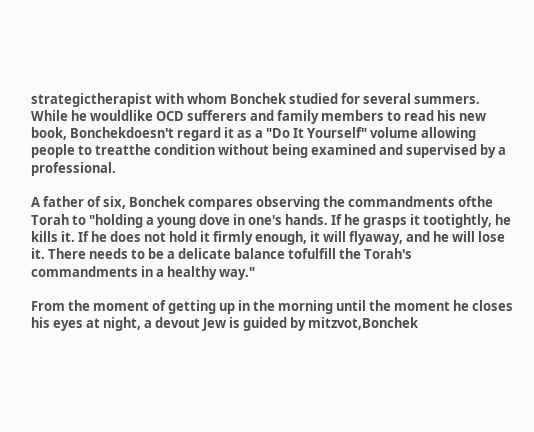strategictherapist with whom Bonchek studied for several summers. While he wouldlike OCD sufferers and family members to read his new book, Bonchekdoesn't regard it as a "Do It Yourself" volume allowing people to treatthe condition without being examined and supervised by a professional.

A father of six, Bonchek compares observing the commandments ofthe Torah to "holding a young dove in one's hands. If he grasps it tootightly, he kills it. If he does not hold it firmly enough, it will flyaway, and he will lose it. There needs to be a delicate balance tofulfill the Torah's commandments in a healthy way."

From the moment of getting up in the morning until the moment he closes his eyes at night, a devout Jew is guided by mitzvot,Bonchek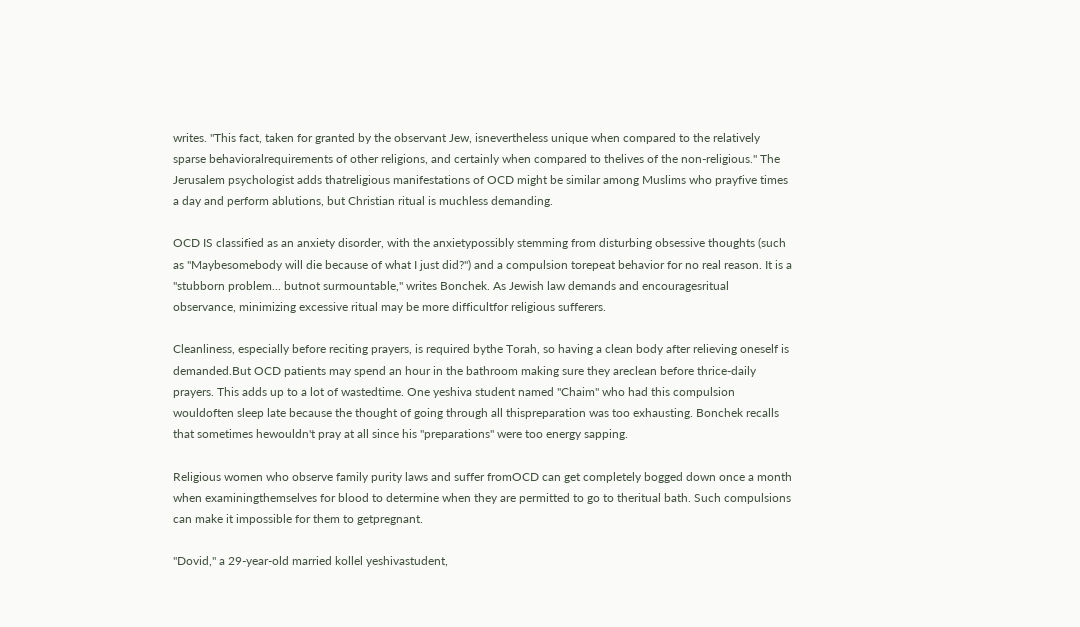writes. "This fact, taken for granted by the observant Jew, isnevertheless unique when compared to the relatively sparse behavioralrequirements of other religions, and certainly when compared to thelives of the non-religious." The Jerusalem psychologist adds thatreligious manifestations of OCD might be similar among Muslims who prayfive times a day and perform ablutions, but Christian ritual is muchless demanding.

OCD IS classified as an anxiety disorder, with the anxietypossibly stemming from disturbing obsessive thoughts (such as "Maybesomebody will die because of what I just did?") and a compulsion torepeat behavior for no real reason. It is a "stubborn problem... butnot surmountable," writes Bonchek. As Jewish law demands and encouragesritual observance, minimizing excessive ritual may be more difficultfor religious sufferers.

Cleanliness, especially before reciting prayers, is required bythe Torah, so having a clean body after relieving oneself is demanded.But OCD patients may spend an hour in the bathroom making sure they areclean before thrice-daily prayers. This adds up to a lot of wastedtime. One yeshiva student named "Chaim" who had this compulsion wouldoften sleep late because the thought of going through all thispreparation was too exhausting. Bonchek recalls that sometimes hewouldn't pray at all since his "preparations" were too energy sapping.

Religious women who observe family purity laws and suffer fromOCD can get completely bogged down once a month when examiningthemselves for blood to determine when they are permitted to go to theritual bath. Such compulsions can make it impossible for them to getpregnant.

"Dovid," a 29-year-old married kollel yeshivastudent,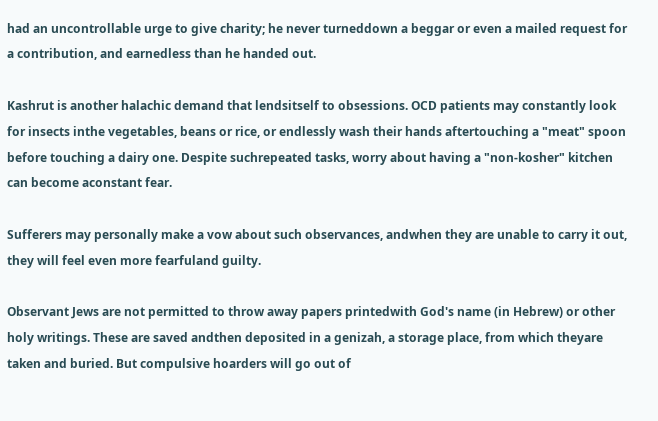had an uncontrollable urge to give charity; he never turneddown a beggar or even a mailed request for a contribution, and earnedless than he handed out.

Kashrut is another halachic demand that lendsitself to obsessions. OCD patients may constantly look for insects inthe vegetables, beans or rice, or endlessly wash their hands aftertouching a "meat" spoon before touching a dairy one. Despite suchrepeated tasks, worry about having a "non-kosher" kitchen can become aconstant fear.

Sufferers may personally make a vow about such observances, andwhen they are unable to carry it out, they will feel even more fearfuland guilty.

Observant Jews are not permitted to throw away papers printedwith God's name (in Hebrew) or other holy writings. These are saved andthen deposited in a genizah, a storage place, from which theyare taken and buried. But compulsive hoarders will go out of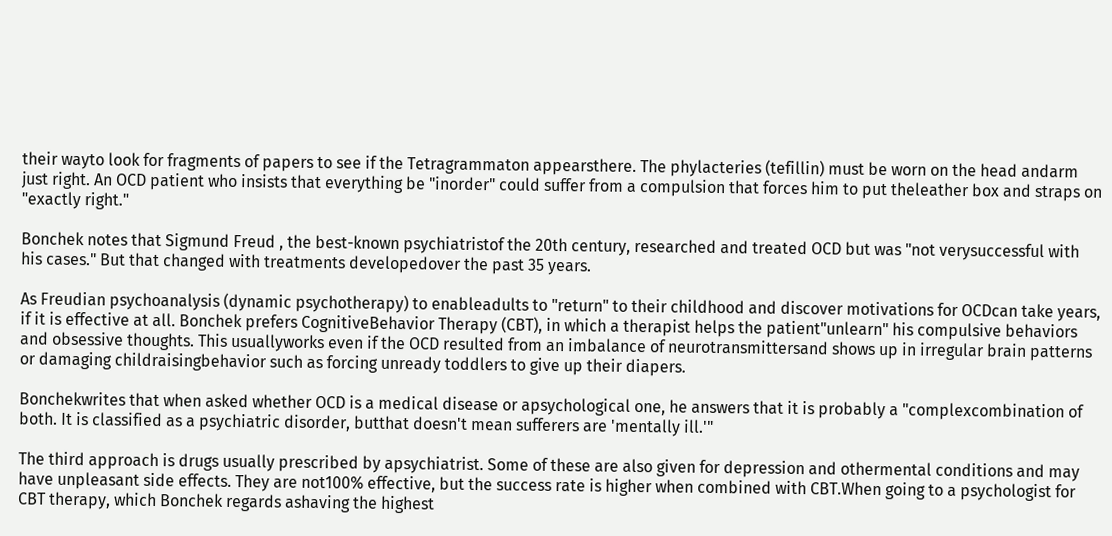their wayto look for fragments of papers to see if the Tetragrammaton appearsthere. The phylacteries (tefillin) must be worn on the head andarm just right. An OCD patient who insists that everything be "inorder" could suffer from a compulsion that forces him to put theleather box and straps on "exactly right."

Bonchek notes that Sigmund Freud , the best-known psychiatristof the 20th century, researched and treated OCD but was "not verysuccessful with his cases." But that changed with treatments developedover the past 35 years.

As Freudian psychoanalysis (dynamic psychotherapy) to enableadults to "return" to their childhood and discover motivations for OCDcan take years, if it is effective at all. Bonchek prefers CognitiveBehavior Therapy (CBT), in which a therapist helps the patient"unlearn" his compulsive behaviors and obsessive thoughts. This usuallyworks even if the OCD resulted from an imbalance of neurotransmittersand shows up in irregular brain patterns or damaging childraisingbehavior such as forcing unready toddlers to give up their diapers.

Bonchekwrites that when asked whether OCD is a medical disease or apsychological one, he answers that it is probably a "complexcombination of both. It is classified as a psychiatric disorder, butthat doesn't mean sufferers are 'mentally ill.'"

The third approach is drugs usually prescribed by apsychiatrist. Some of these are also given for depression and othermental conditions and may have unpleasant side effects. They are not100% effective, but the success rate is higher when combined with CBT.When going to a psychologist for CBT therapy, which Bonchek regards ashaving the highest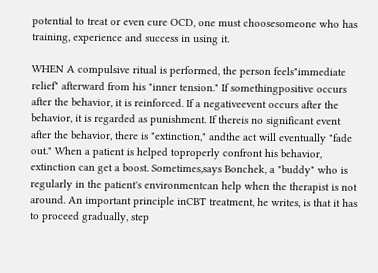potential to treat or even cure OCD, one must choosesomeone who has training, experience and success in using it.

WHEN A compulsive ritual is performed, the person feels"immediate relief" afterward from his "inner tension." If somethingpositive occurs after the behavior, it is reinforced. If a negativeevent occurs after the behavior, it is regarded as punishment. If thereis no significant event after the behavior, there is "extinction," andthe act will eventually "fade out." When a patient is helped toproperly confront his behavior, extinction can get a boost. Sometimes,says Bonchek, a "buddy" who is regularly in the patient's environmentcan help when the therapist is not around. An important principle inCBT treatment, he writes, is that it has to proceed gradually, step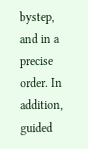bystep, and in a precise order. In addition, guided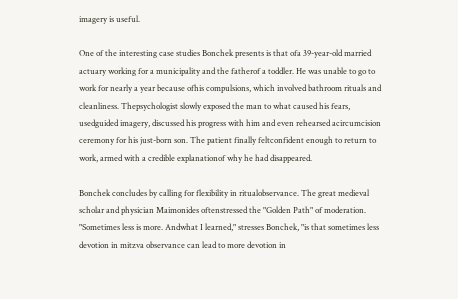imagery is useful.

One of the interesting case studies Bonchek presents is that ofa 39-year-old married actuary working for a municipality and the fatherof a toddler. He was unable to go to work for nearly a year because ofhis compulsions, which involved bathroom rituals and cleanliness. Thepsychologist slowly exposed the man to what caused his fears, usedguided imagery, discussed his progress with him and even rehearsed acircumcision ceremony for his just-born son. The patient finally feltconfident enough to return to work, armed with a credible explanationof why he had disappeared.

Bonchek concludes by calling for flexibility in ritualobservance. The great medieval scholar and physician Maimonides oftenstressed the "Golden Path" of moderation. "Sometimes less is more. Andwhat I learned," stresses Bonchek, "is that sometimes less devotion in mitzva observance can lead to more devotion in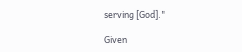serving [God]."

Given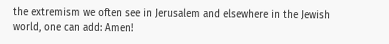the extremism we often see in Jerusalem and elsewhere in the Jewish world, one can add: Amen!